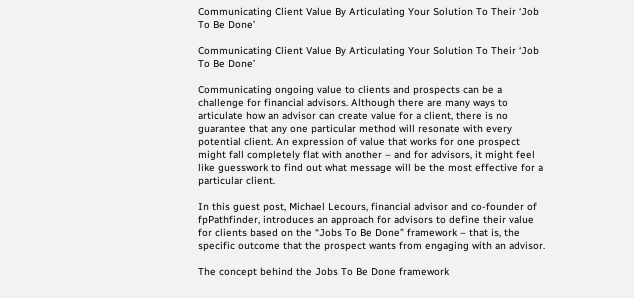Communicating Client Value By Articulating Your Solution To Their ‘Job To Be Done’

Communicating Client Value By Articulating Your Solution To Their ‘Job To Be Done’

Communicating ongoing value to clients and prospects can be a challenge for financial advisors. Although there are many ways to articulate how an advisor can create value for a client, there is no guarantee that any one particular method will resonate with every potential client. An expression of value that works for one prospect might fall completely flat with another – and for advisors, it might feel like guesswork to find out what message will be the most effective for a particular client.

In this guest post, Michael Lecours, financial advisor and co-founder of fpPathfinder, introduces an approach for advisors to define their value for clients based on the “Jobs To Be Done” framework – that is, the specific outcome that the prospect wants from engaging with an advisor.

The concept behind the Jobs To Be Done framework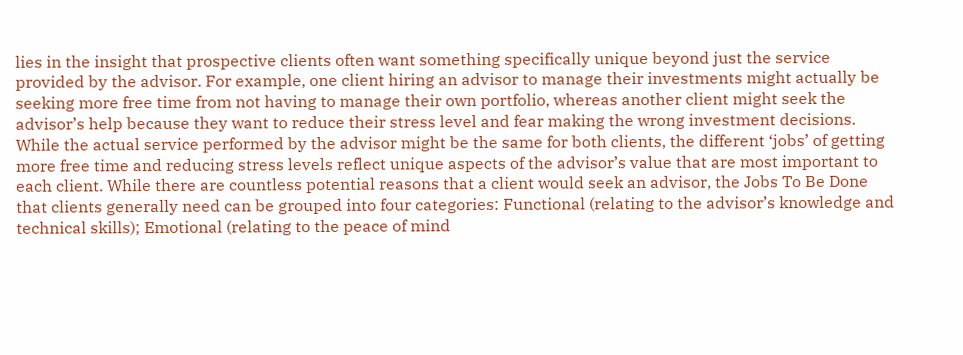lies in the insight that prospective clients often want something specifically unique beyond just the service provided by the advisor. For example, one client hiring an advisor to manage their investments might actually be seeking more free time from not having to manage their own portfolio, whereas another client might seek the advisor’s help because they want to reduce their stress level and fear making the wrong investment decisions. While the actual service performed by the advisor might be the same for both clients, the different ‘jobs’ of getting more free time and reducing stress levels reflect unique aspects of the advisor’s value that are most important to each client. While there are countless potential reasons that a client would seek an advisor, the Jobs To Be Done that clients generally need can be grouped into four categories: Functional (relating to the advisor’s knowledge and technical skills); Emotional (relating to the peace of mind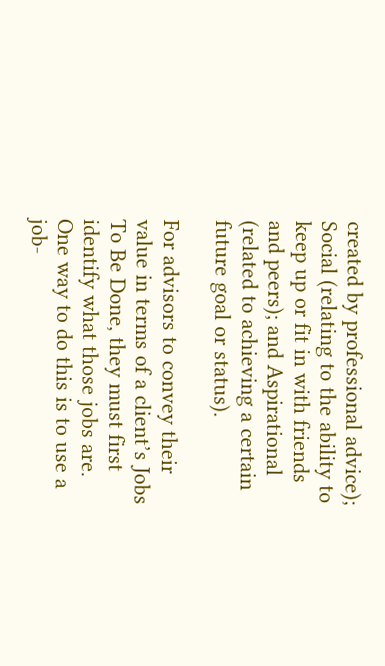created by professional advice); Social (relating to the ability to keep up or fit in with friends and peers); and Aspirational (related to achieving a certain future goal or status).

For advisors to convey their value in terms of a client’s Jobs To Be Done, they must first identify what those jobs are. One way to do this is to use a job-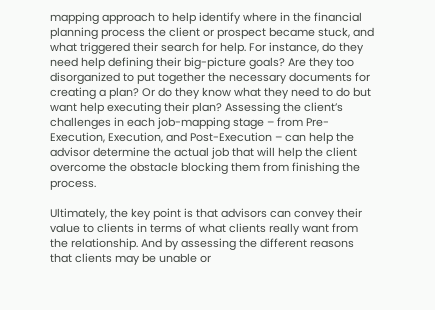mapping approach to help identify where in the financial planning process the client or prospect became stuck, and what triggered their search for help. For instance, do they need help defining their big-picture goals? Are they too disorganized to put together the necessary documents for creating a plan? Or do they know what they need to do but want help executing their plan? Assessing the client’s challenges in each job-mapping stage – from Pre-Execution, Execution, and Post-Execution – can help the advisor determine the actual job that will help the client overcome the obstacle blocking them from finishing the process.

Ultimately, the key point is that advisors can convey their value to clients in terms of what clients really want from the relationship. And by assessing the different reasons that clients may be unable or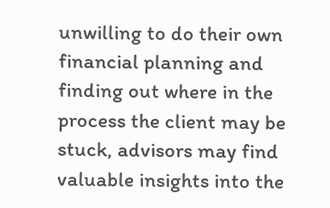unwilling to do their own financial planning and finding out where in the process the client may be stuck, advisors may find valuable insights into the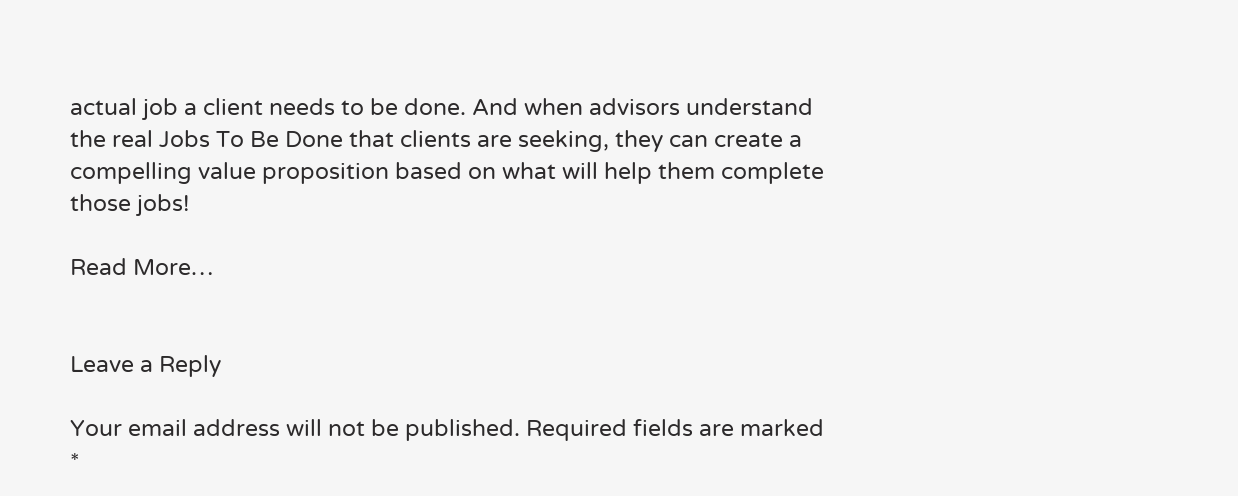actual job a client needs to be done. And when advisors understand the real Jobs To Be Done that clients are seeking, they can create a compelling value proposition based on what will help them complete those jobs!

Read More…


Leave a Reply

Your email address will not be published. Required fields are marked *